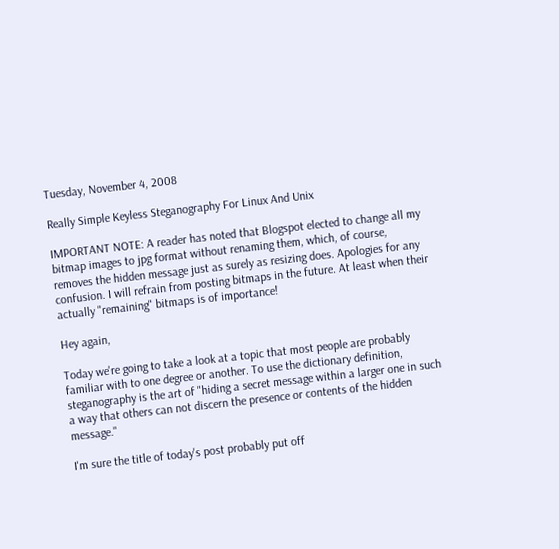Tuesday, November 4, 2008

Really Simple Keyless Steganography For Linux And Unix

IMPORTANT NOTE: A reader has noted that Blogspot elected to change all my bitmap images to jpg format without renaming them, which, of course, removes the hidden message just as surely as resizing does. Apologies for any confusion. I will refrain from posting bitmaps in the future. At least when their actually "remaining" bitmaps is of importance!

Hey again,

Today we're going to take a look at a topic that most people are probably familiar with to one degree or another. To use the dictionary definition, steganography is the art of "hiding a secret message within a larger one in such a way that others can not discern the presence or contents of the hidden message."

I'm sure the title of today's post probably put off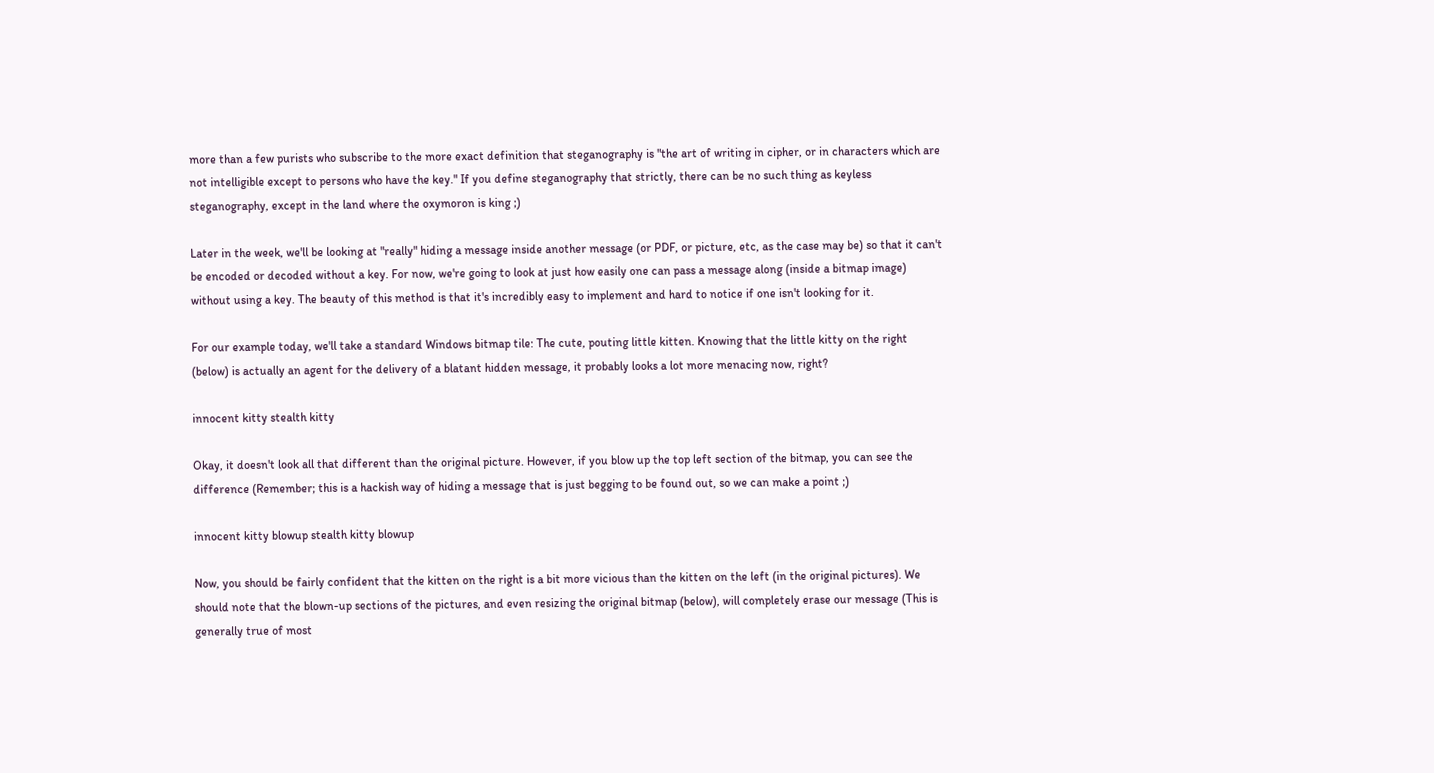more than a few purists who subscribe to the more exact definition that steganography is "the art of writing in cipher, or in characters which are not intelligible except to persons who have the key." If you define steganography that strictly, there can be no such thing as keyless steganography, except in the land where the oxymoron is king ;)

Later in the week, we'll be looking at "really" hiding a message inside another message (or PDF, or picture, etc, as the case may be) so that it can't be encoded or decoded without a key. For now, we're going to look at just how easily one can pass a message along (inside a bitmap image) without using a key. The beauty of this method is that it's incredibly easy to implement and hard to notice if one isn't looking for it.

For our example today, we'll take a standard Windows bitmap tile: The cute, pouting little kitten. Knowing that the little kitty on the right (below) is actually an agent for the delivery of a blatant hidden message, it probably looks a lot more menacing now, right?

innocent kitty stealth kitty

Okay, it doesn't look all that different than the original picture. However, if you blow up the top left section of the bitmap, you can see the difference (Remember; this is a hackish way of hiding a message that is just begging to be found out, so we can make a point ;)

innocent kitty blowup stealth kitty blowup

Now, you should be fairly confident that the kitten on the right is a bit more vicious than the kitten on the left (in the original pictures). We should note that the blown-up sections of the pictures, and even resizing the original bitmap (below), will completely erase our message (This is generally true of most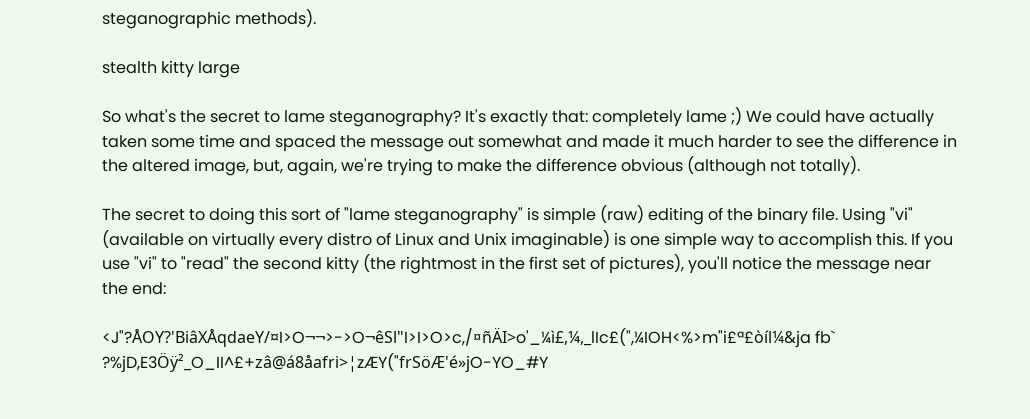steganographic methods).

stealth kitty large

So what's the secret to lame steganography? It's exactly that: completely lame ;) We could have actually taken some time and spaced the message out somewhat and made it much harder to see the difference in the altered image, but, again, we're trying to make the difference obvious (although not totally).

The secret to doing this sort of "lame steganography" is simple (raw) editing of the binary file. Using "vi" (available on virtually every distro of Linux and Unix imaginable) is one simple way to accomplish this. If you use "vi" to "read" the second kitty (the rightmost in the first set of pictures), you'll notice the message near the end:

<J"?ÅOY?'BiâXÅqdaeY/¤I>O¬¬>->O¬êSl"I>I>O>c,/¤ñÄI>o'_¼ì£,¼,_lIc£(",¼IOH<%>m"i£ª£òíl¼&ja fb` ?%jD,E3Öÿ²_O_II^£+zâ@á8åafri>¦zÆY("frSöÆ'é»jO-YO_#Y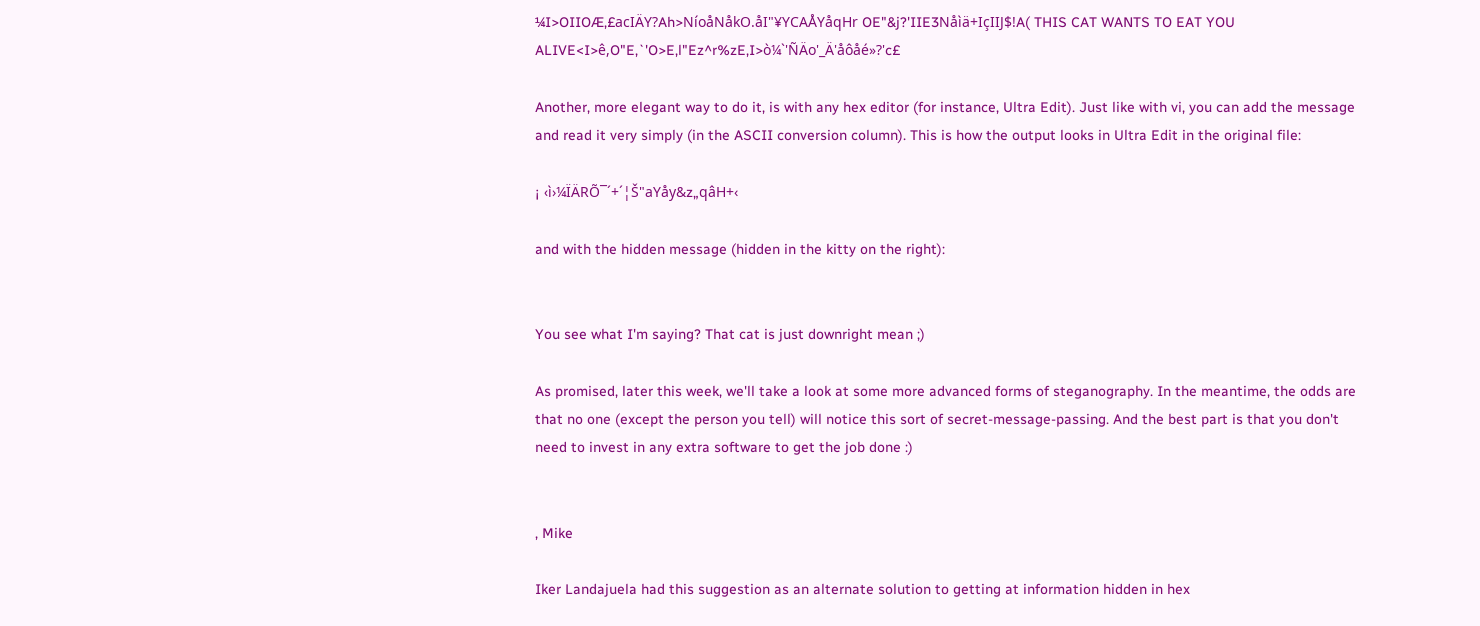¼I>OIIOÆ,£acIÄY?Ah>NíoåNåkO.åI"¥YCAÅYåqHr OE"&j?'IIE3Nåìä+IçIIJ$!A( THIS CAT WANTS TO EAT YOU ALIVE<I>ê,O"E,`'O>E,l"Ez^r%zE,I>ò¼`'ÑÄo'_Ä'åôåé»?'c£

Another, more elegant way to do it, is with any hex editor (for instance, Ultra Edit). Just like with vi, you can add the message and read it very simply (in the ASCII conversion column). This is how the output looks in Ultra Edit in the original file:

¡ ‹ì›¼ÏÄRÕ¯´+´¦Š"aYåy&z„qâH+‹

and with the hidden message (hidden in the kitty on the right):


You see what I'm saying? That cat is just downright mean ;)

As promised, later this week, we'll take a look at some more advanced forms of steganography. In the meantime, the odds are that no one (except the person you tell) will notice this sort of secret-message-passing. And the best part is that you don't need to invest in any extra software to get the job done :)


, Mike

Iker Landajuela had this suggestion as an alternate solution to getting at information hidden in hex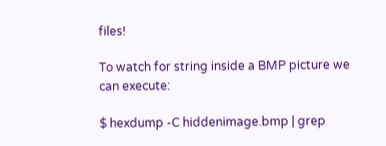files!

To watch for string inside a BMP picture we can execute:

$ hexdump -C hiddenimage.bmp | grep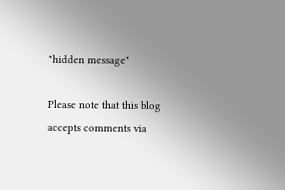"hidden message"

Please note that this blog accepts comments via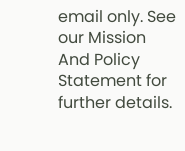email only. See our Mission And Policy Statement for further details.